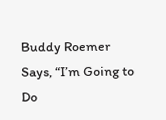Buddy Roemer Says, “I’m Going to Do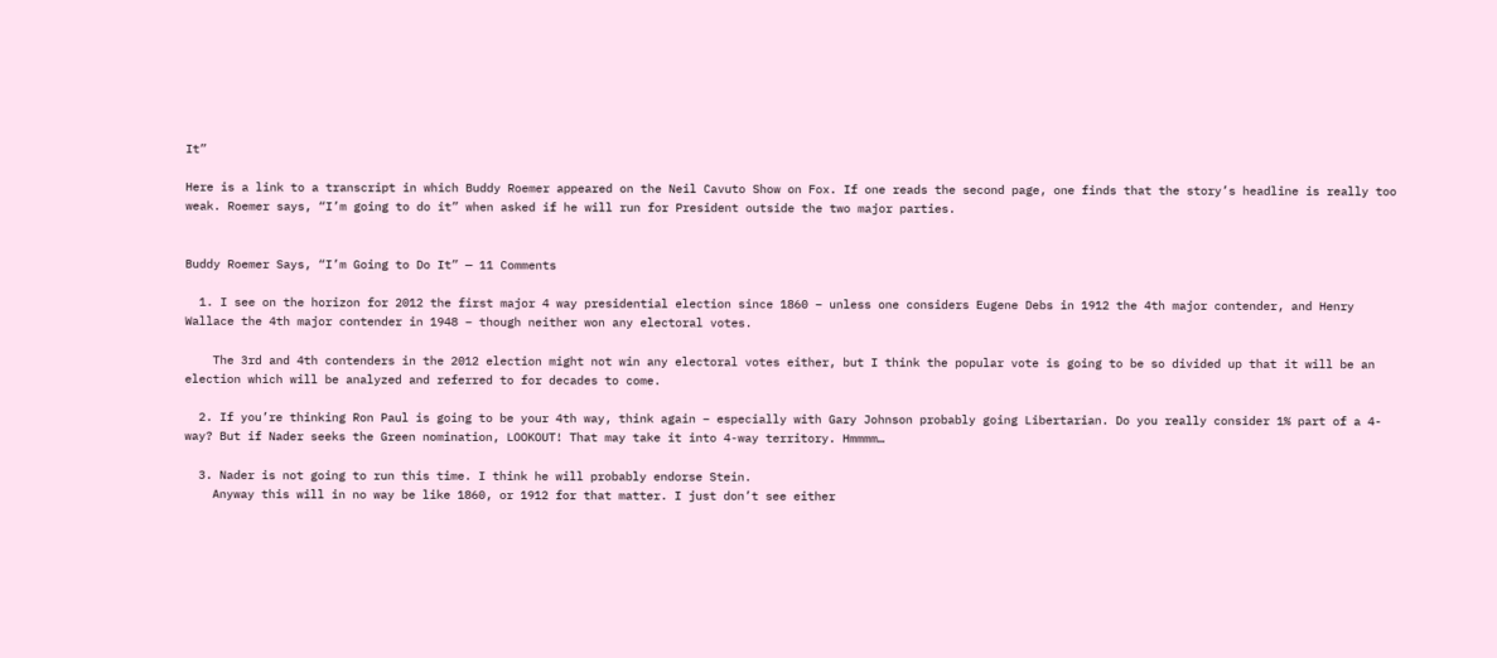It”

Here is a link to a transcript in which Buddy Roemer appeared on the Neil Cavuto Show on Fox. If one reads the second page, one finds that the story’s headline is really too weak. Roemer says, “I’m going to do it” when asked if he will run for President outside the two major parties.


Buddy Roemer Says, “I’m Going to Do It” — 11 Comments

  1. I see on the horizon for 2012 the first major 4 way presidential election since 1860 – unless one considers Eugene Debs in 1912 the 4th major contender, and Henry Wallace the 4th major contender in 1948 – though neither won any electoral votes.

    The 3rd and 4th contenders in the 2012 election might not win any electoral votes either, but I think the popular vote is going to be so divided up that it will be an election which will be analyzed and referred to for decades to come.

  2. If you’re thinking Ron Paul is going to be your 4th way, think again – especially with Gary Johnson probably going Libertarian. Do you really consider 1% part of a 4-way? But if Nader seeks the Green nomination, LOOKOUT! That may take it into 4-way territory. Hmmmm…

  3. Nader is not going to run this time. I think he will probably endorse Stein.
    Anyway this will in no way be like 1860, or 1912 for that matter. I just don’t see either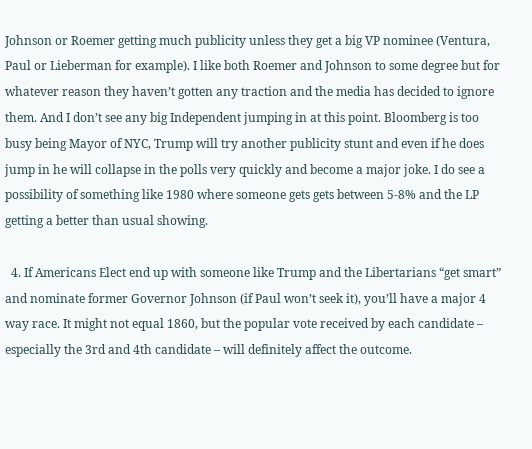Johnson or Roemer getting much publicity unless they get a big VP nominee (Ventura, Paul or Lieberman for example). I like both Roemer and Johnson to some degree but for whatever reason they haven’t gotten any traction and the media has decided to ignore them. And I don’t see any big Independent jumping in at this point. Bloomberg is too busy being Mayor of NYC, Trump will try another publicity stunt and even if he does jump in he will collapse in the polls very quickly and become a major joke. I do see a possibility of something like 1980 where someone gets gets between 5-8% and the LP getting a better than usual showing.

  4. If Americans Elect end up with someone like Trump and the Libertarians “get smart” and nominate former Governor Johnson (if Paul won’t seek it), you’ll have a major 4 way race. It might not equal 1860, but the popular vote received by each candidate – especially the 3rd and 4th candidate – will definitely affect the outcome.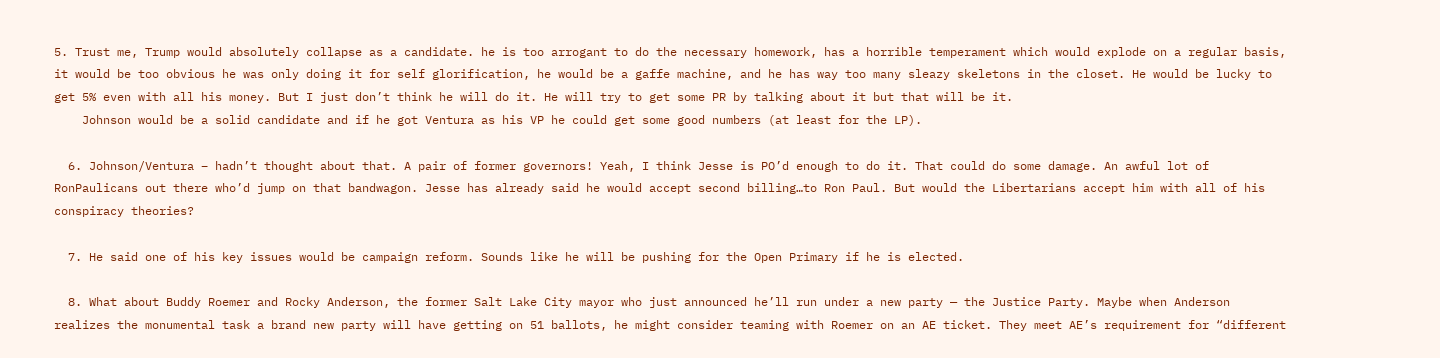5. Trust me, Trump would absolutely collapse as a candidate. he is too arrogant to do the necessary homework, has a horrible temperament which would explode on a regular basis, it would be too obvious he was only doing it for self glorification, he would be a gaffe machine, and he has way too many sleazy skeletons in the closet. He would be lucky to get 5% even with all his money. But I just don’t think he will do it. He will try to get some PR by talking about it but that will be it.
    Johnson would be a solid candidate and if he got Ventura as his VP he could get some good numbers (at least for the LP).

  6. Johnson/Ventura – hadn’t thought about that. A pair of former governors! Yeah, I think Jesse is PO’d enough to do it. That could do some damage. An awful lot of RonPaulicans out there who’d jump on that bandwagon. Jesse has already said he would accept second billing…to Ron Paul. But would the Libertarians accept him with all of his conspiracy theories?

  7. He said one of his key issues would be campaign reform. Sounds like he will be pushing for the Open Primary if he is elected.

  8. What about Buddy Roemer and Rocky Anderson, the former Salt Lake City mayor who just announced he’ll run under a new party — the Justice Party. Maybe when Anderson realizes the monumental task a brand new party will have getting on 51 ballots, he might consider teaming with Roemer on an AE ticket. They meet AE’s requirement for “different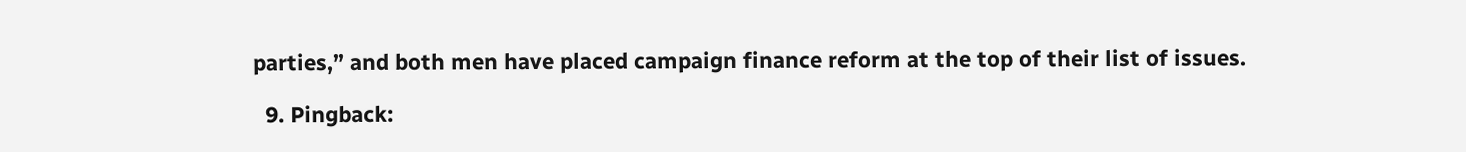parties,” and both men have placed campaign finance reform at the top of their list of issues.

  9. Pingback: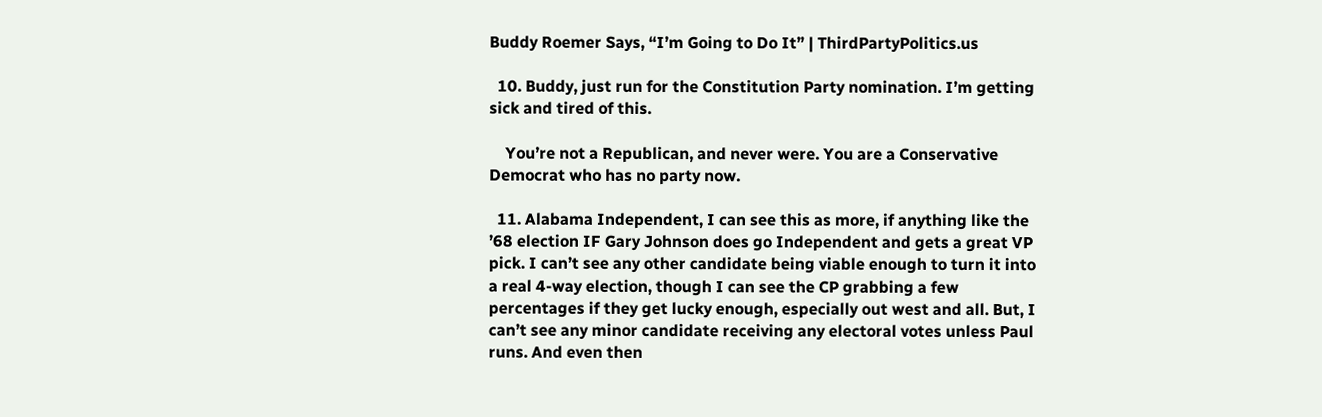Buddy Roemer Says, “I’m Going to Do It” | ThirdPartyPolitics.us

  10. Buddy, just run for the Constitution Party nomination. I’m getting sick and tired of this.

    You’re not a Republican, and never were. You are a Conservative Democrat who has no party now.

  11. Alabama Independent, I can see this as more, if anything like the ’68 election IF Gary Johnson does go Independent and gets a great VP pick. I can’t see any other candidate being viable enough to turn it into a real 4-way election, though I can see the CP grabbing a few percentages if they get lucky enough, especially out west and all. But, I can’t see any minor candidate receiving any electoral votes unless Paul runs. And even then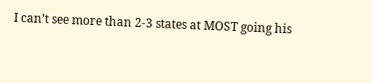I can’t see more than 2-3 states at MOST going his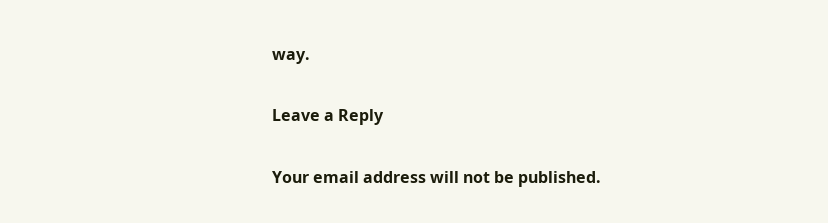way.

Leave a Reply

Your email address will not be published.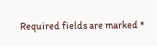Required fields are marked *